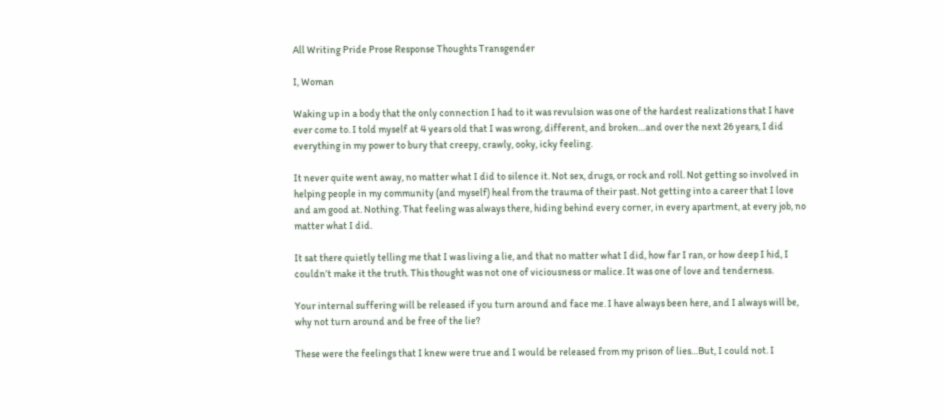All Writing Pride Prose Response Thoughts Transgender

I, Woman

Waking up in a body that the only connection I had to it was revulsion was one of the hardest realizations that I have ever come to. I told myself at 4 years old that I was wrong, different, and broken…and over the next 26 years, I did everything in my power to bury that creepy, crawly, ooky, icky feeling.

It never quite went away, no matter what I did to silence it. Not sex, drugs, or rock and roll. Not getting so involved in helping people in my community (and myself) heal from the trauma of their past. Not getting into a career that I love and am good at. Nothing. That feeling was always there, hiding behind every corner, in every apartment, at every job, no matter what I did.

It sat there quietly telling me that I was living a lie, and that no matter what I did, how far I ran, or how deep I hid, I couldn’t make it the truth. This thought was not one of viciousness or malice. It was one of love and tenderness.

Your internal suffering will be released if you turn around and face me. I have always been here, and I always will be, why not turn around and be free of the lie?

These were the feelings that I knew were true and I would be released from my prison of lies…But, I could not. I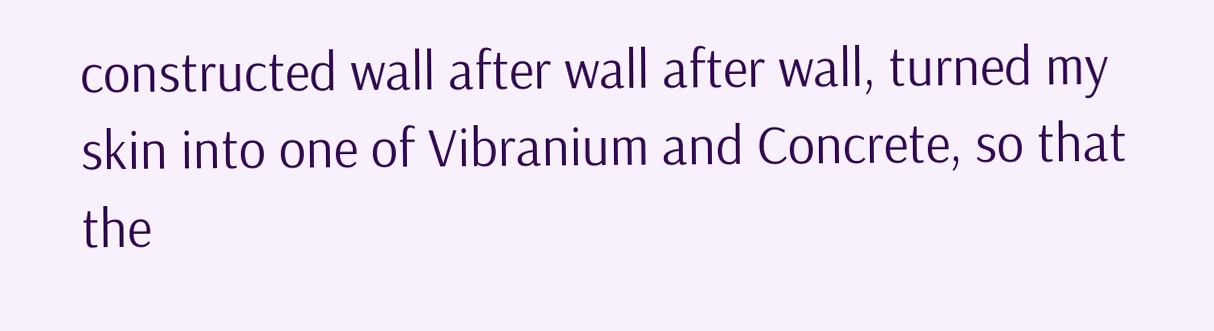constructed wall after wall after wall, turned my skin into one of Vibranium and Concrete, so that the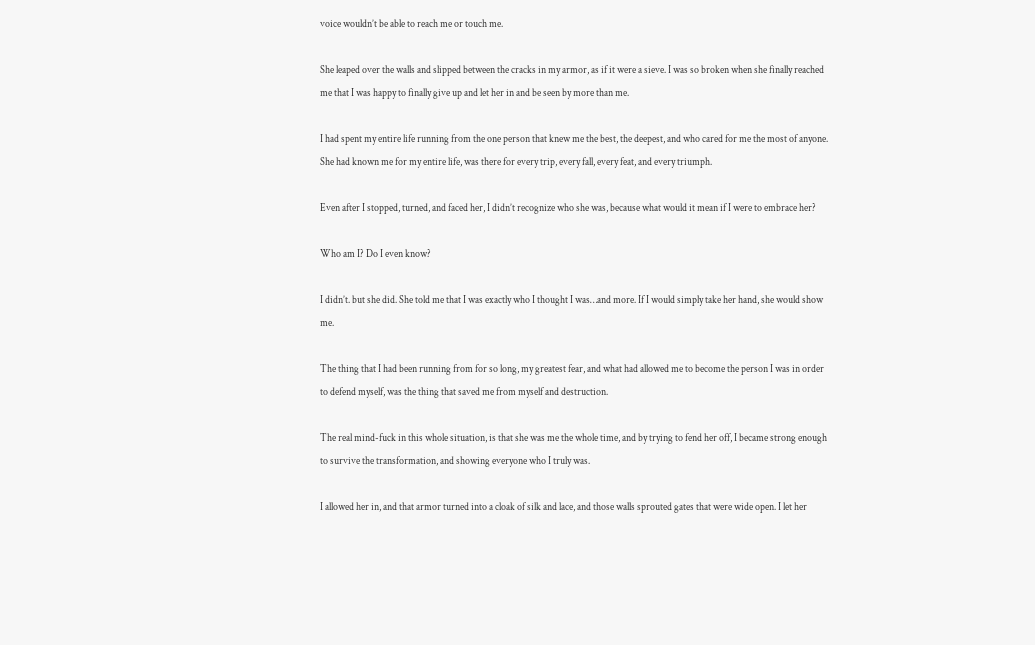voice wouldn’t be able to reach me or touch me.

She leaped over the walls and slipped between the cracks in my armor, as if it were a sieve. I was so broken when she finally reached me that I was happy to finally give up and let her in and be seen by more than me.

I had spent my entire life running from the one person that knew me the best, the deepest, and who cared for me the most of anyone. She had known me for my entire life, was there for every trip, every fall, every feat, and every triumph.

Even after I stopped, turned, and faced her, I didn’t recognize who she was, because what would it mean if I were to embrace her?

Who am I? Do I even know?

I didn’t. but she did. She told me that I was exactly who I thought I was…and more. If I would simply take her hand, she would show me.

The thing that I had been running from for so long, my greatest fear, and what had allowed me to become the person I was in order to defend myself, was the thing that saved me from myself and destruction.

The real mind-fuck in this whole situation, is that she was me the whole time, and by trying to fend her off, I became strong enough to survive the transformation, and showing everyone who I truly was.

I allowed her in, and that armor turned into a cloak of silk and lace, and those walls sprouted gates that were wide open. I let her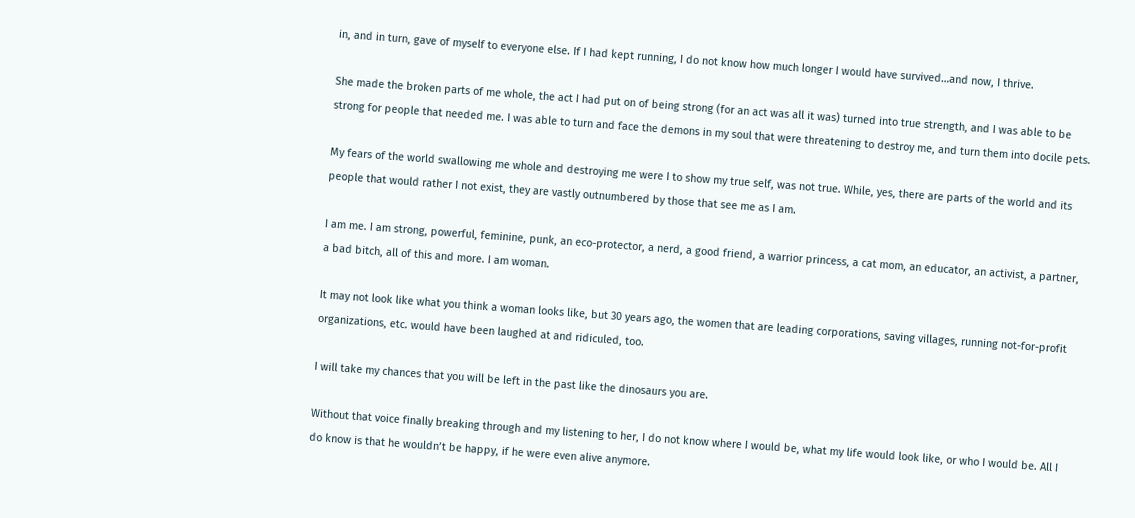in, and in turn, gave of myself to everyone else. If I had kept running, I do not know how much longer I would have survived…and now, I thrive.

She made the broken parts of me whole, the act I had put on of being strong (for an act was all it was) turned into true strength, and I was able to be strong for people that needed me. I was able to turn and face the demons in my soul that were threatening to destroy me, and turn them into docile pets.

My fears of the world swallowing me whole and destroying me were I to show my true self, was not true. While, yes, there are parts of the world and its people that would rather I not exist, they are vastly outnumbered by those that see me as I am.

I am me. I am strong, powerful, feminine, punk, an eco-protector, a nerd, a good friend, a warrior princess, a cat mom, an educator, an activist, a partner, a bad bitch, all of this and more. I am woman.

It may not look like what you think a woman looks like, but 30 years ago, the women that are leading corporations, saving villages, running not-for-profit organizations, etc. would have been laughed at and ridiculed, too.

I will take my chances that you will be left in the past like the dinosaurs you are.

Without that voice finally breaking through and my listening to her, I do not know where I would be, what my life would look like, or who I would be. All I do know is that he wouldn’t be happy, if he were even alive anymore.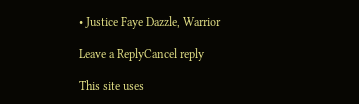• Justice Faye Dazzle, Warrior

Leave a ReplyCancel reply

This site uses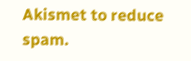Akismet to reduce spam.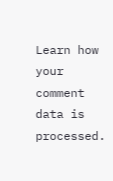Learn how your comment data is processed.